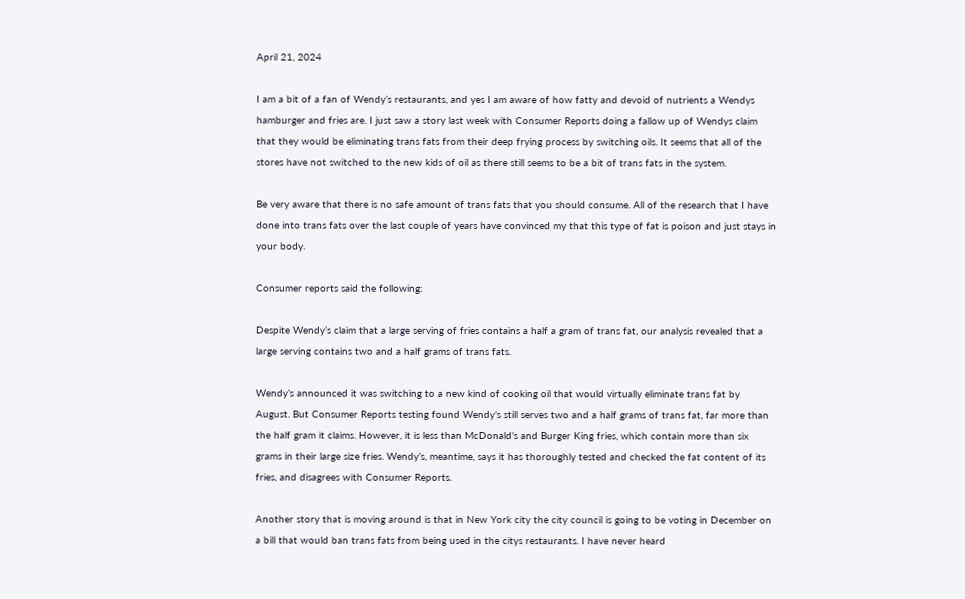April 21, 2024

I am a bit of a fan of Wendy’s restaurants, and yes I am aware of how fatty and devoid of nutrients a Wendys hamburger and fries are. I just saw a story last week with Consumer Reports doing a fallow up of Wendys claim that they would be eliminating trans fats from their deep frying process by switching oils. It seems that all of the stores have not switched to the new kids of oil as there still seems to be a bit of trans fats in the system.

Be very aware that there is no safe amount of trans fats that you should consume. All of the research that I have done into trans fats over the last couple of years have convinced my that this type of fat is poison and just stays in your body.

Consumer reports said the following:

Despite Wendy’s claim that a large serving of fries contains a half a gram of trans fat, our analysis revealed that a large serving contains two and a half grams of trans fats.

Wendy’s announced it was switching to a new kind of cooking oil that would virtually eliminate trans fat by August. But Consumer Reports testing found Wendy’s still serves two and a half grams of trans fat, far more than the half gram it claims. However, it is less than McDonald’s and Burger King fries, which contain more than six grams in their large size fries. Wendy’s, meantime, says it has thoroughly tested and checked the fat content of its fries, and disagrees with Consumer Reports.

Another story that is moving around is that in New York city the city council is going to be voting in December on a bill that would ban trans fats from being used in the citys restaurants. I have never heard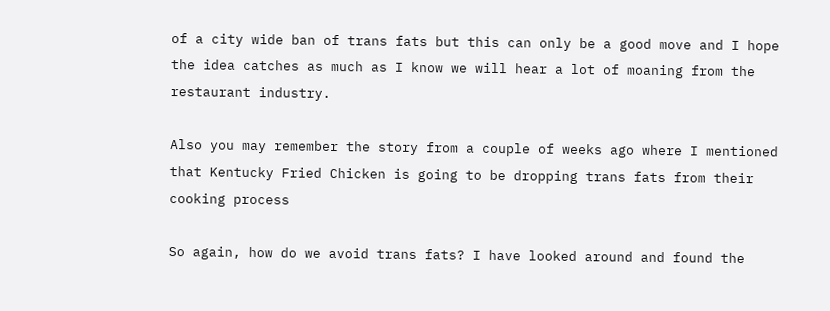of a city wide ban of trans fats but this can only be a good move and I hope the idea catches as much as I know we will hear a lot of moaning from the restaurant industry.

Also you may remember the story from a couple of weeks ago where I mentioned that Kentucky Fried Chicken is going to be dropping trans fats from their cooking process

So again, how do we avoid trans fats? I have looked around and found the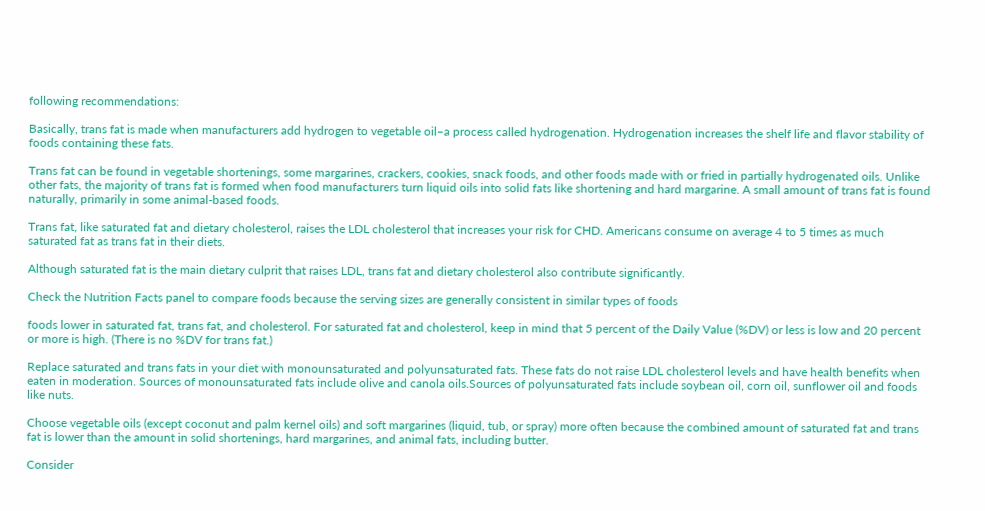following recommendations:

Basically, trans fat is made when manufacturers add hydrogen to vegetable oil–a process called hydrogenation. Hydrogenation increases the shelf life and flavor stability of foods containing these fats.

Trans fat can be found in vegetable shortenings, some margarines, crackers, cookies, snack foods, and other foods made with or fried in partially hydrogenated oils. Unlike other fats, the majority of trans fat is formed when food manufacturers turn liquid oils into solid fats like shortening and hard margarine. A small amount of trans fat is found naturally, primarily in some animal-based foods.

Trans fat, like saturated fat and dietary cholesterol, raises the LDL cholesterol that increases your risk for CHD. Americans consume on average 4 to 5 times as much saturated fat as trans fat in their diets.

Although saturated fat is the main dietary culprit that raises LDL, trans fat and dietary cholesterol also contribute significantly.

Check the Nutrition Facts panel to compare foods because the serving sizes are generally consistent in similar types of foods

foods lower in saturated fat, trans fat, and cholesterol. For saturated fat and cholesterol, keep in mind that 5 percent of the Daily Value (%DV) or less is low and 20 percent or more is high. (There is no %DV for trans fat.)

Replace saturated and trans fats in your diet with monounsaturated and polyunsaturated fats. These fats do not raise LDL cholesterol levels and have health benefits when eaten in moderation. Sources of monounsaturated fats include olive and canola oils.Sources of polyunsaturated fats include soybean oil, corn oil, sunflower oil and foods like nuts.

Choose vegetable oils (except coconut and palm kernel oils) and soft margarines (liquid, tub, or spray) more often because the combined amount of saturated fat and trans fat is lower than the amount in solid shortenings, hard margarines, and animal fats, including butter.

Consider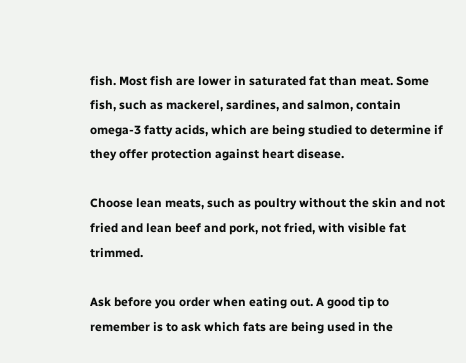fish. Most fish are lower in saturated fat than meat. Some fish, such as mackerel, sardines, and salmon, contain omega-3 fatty acids, which are being studied to determine if they offer protection against heart disease.

Choose lean meats, such as poultry without the skin and not fried and lean beef and pork, not fried, with visible fat trimmed.

Ask before you order when eating out. A good tip to remember is to ask which fats are being used in the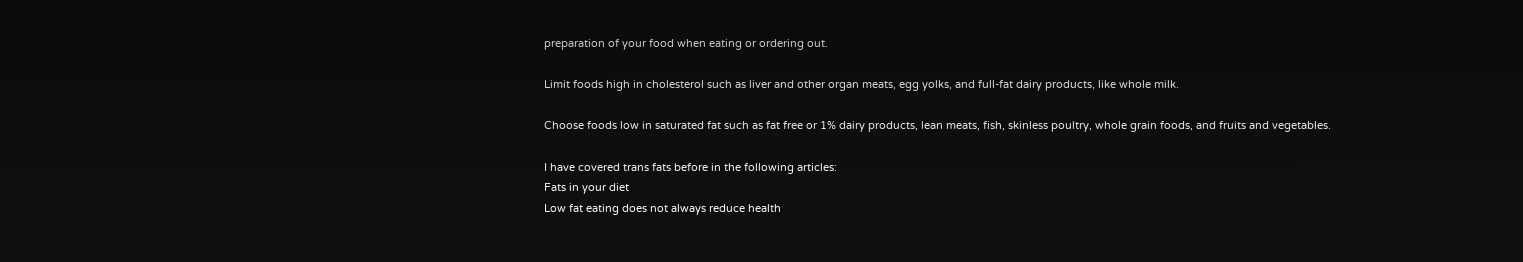preparation of your food when eating or ordering out.

Limit foods high in cholesterol such as liver and other organ meats, egg yolks, and full-fat dairy products, like whole milk.

Choose foods low in saturated fat such as fat free or 1% dairy products, lean meats, fish, skinless poultry, whole grain foods, and fruits and vegetables.

I have covered trans fats before in the following articles:
Fats in your diet
Low fat eating does not always reduce health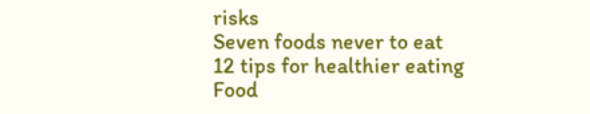risks
Seven foods never to eat
12 tips for healthier eating
Food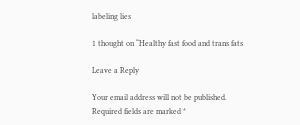labeling lies

1 thought on “Healthy fast food and trans fats

Leave a Reply

Your email address will not be published. Required fields are marked *